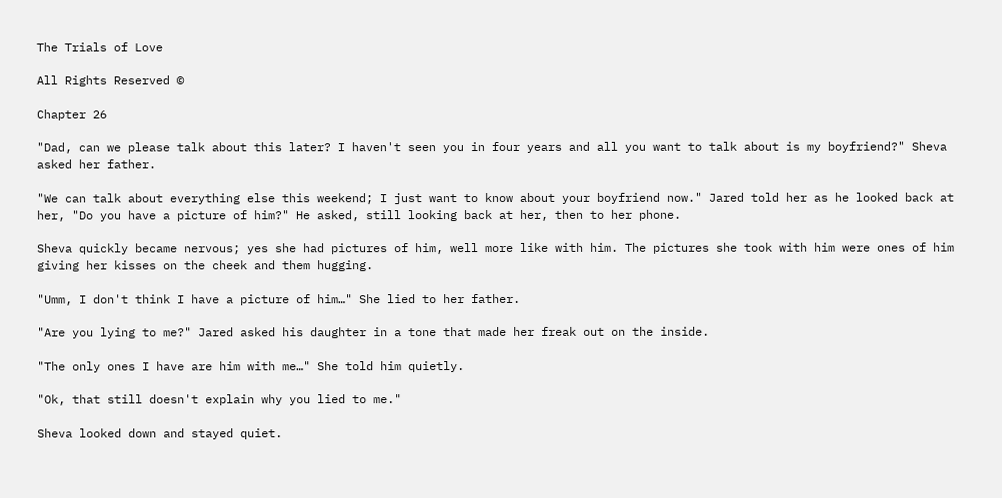The Trials of Love

All Rights Reserved ©

Chapter 26

"Dad, can we please talk about this later? I haven't seen you in four years and all you want to talk about is my boyfriend?" Sheva asked her father.

"We can talk about everything else this weekend; I just want to know about your boyfriend now." Jared told her as he looked back at her, "Do you have a picture of him?" He asked, still looking back at her, then to her phone.

Sheva quickly became nervous; yes she had pictures of him, well more like with him. The pictures she took with him were ones of him giving her kisses on the cheek and them hugging.

"Umm, I don't think I have a picture of him…" She lied to her father.

"Are you lying to me?" Jared asked his daughter in a tone that made her freak out on the inside.

"The only ones I have are him with me…" She told him quietly.

"Ok, that still doesn't explain why you lied to me."

Sheva looked down and stayed quiet.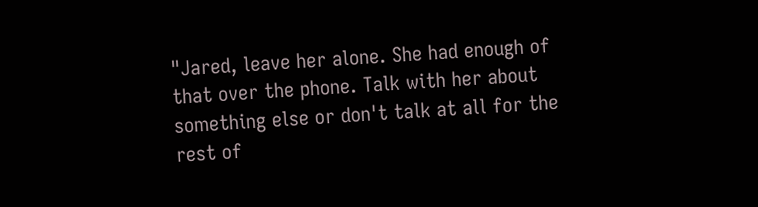"Jared, leave her alone. She had enough of that over the phone. Talk with her about something else or don't talk at all for the rest of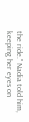the ride." Nadia told him, keeping her eyes on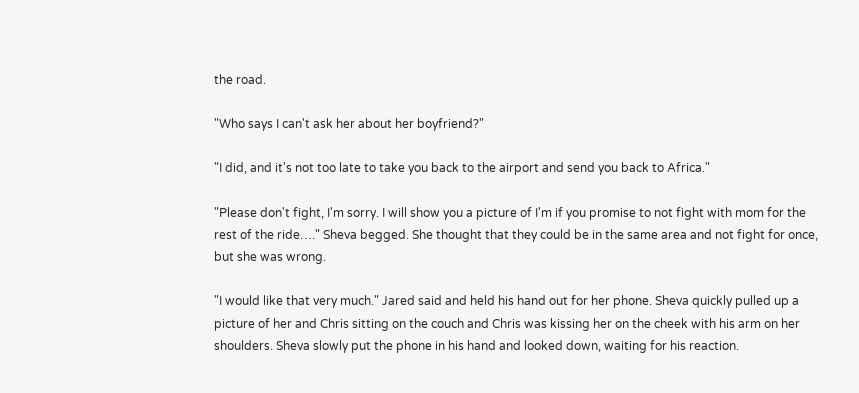the road.

"Who says I can't ask her about her boyfriend?"

"I did, and it's not too late to take you back to the airport and send you back to Africa."

"Please don't fight, I'm sorry. I will show you a picture of I'm if you promise to not fight with mom for the rest of the ride…." Sheva begged. She thought that they could be in the same area and not fight for once, but she was wrong.

"I would like that very much." Jared said and held his hand out for her phone. Sheva quickly pulled up a picture of her and Chris sitting on the couch and Chris was kissing her on the cheek with his arm on her shoulders. Sheva slowly put the phone in his hand and looked down, waiting for his reaction.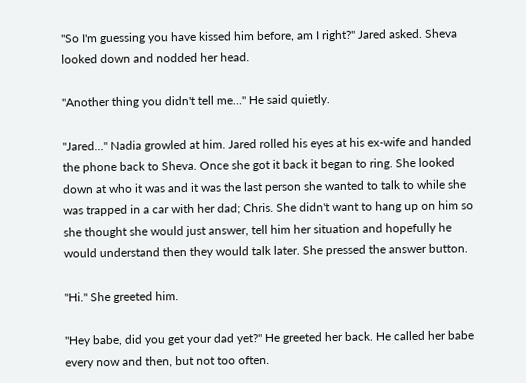"So I'm guessing you have kissed him before, am I right?" Jared asked. Sheva looked down and nodded her head.

"Another thing you didn't tell me…" He said quietly.

"Jared…" Nadia growled at him. Jared rolled his eyes at his ex-wife and handed the phone back to Sheva. Once she got it back it began to ring. She looked down at who it was and it was the last person she wanted to talk to while she was trapped in a car with her dad; Chris. She didn't want to hang up on him so she thought she would just answer, tell him her situation and hopefully he would understand then they would talk later. She pressed the answer button.

"Hi." She greeted him.

"Hey babe, did you get your dad yet?" He greeted her back. He called her babe every now and then, but not too often.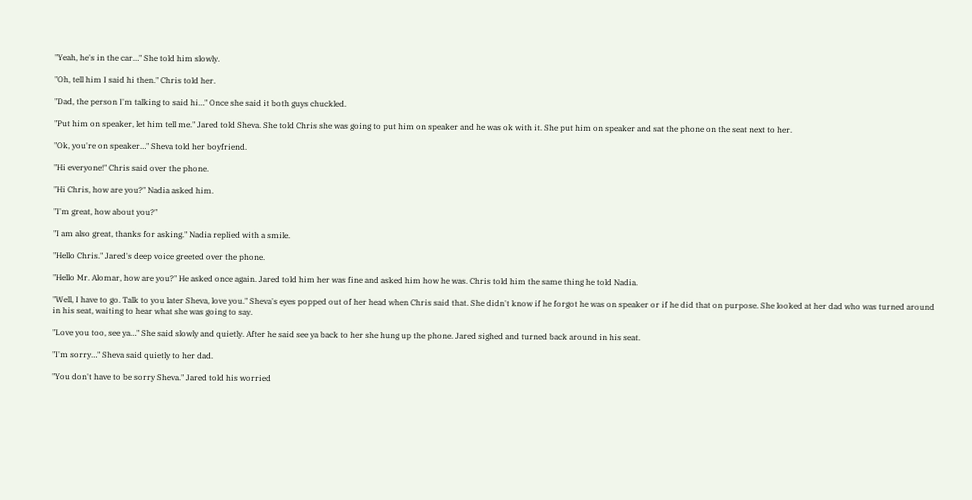"Yeah, he's in the car…" She told him slowly.

"Oh, tell him I said hi then." Chris told her.

"Dad, the person I'm talking to said hi…" Once she said it both guys chuckled.

"Put him on speaker, let him tell me." Jared told Sheva. She told Chris she was going to put him on speaker and he was ok with it. She put him on speaker and sat the phone on the seat next to her.

"Ok, you're on speaker…" Sheva told her boyfriend.

"Hi everyone!" Chris said over the phone.

"Hi Chris, how are you?" Nadia asked him.

"I'm great, how about you?"

"I am also great, thanks for asking." Nadia replied with a smile.

"Hello Chris." Jared's deep voice greeted over the phone.

"Hello Mr. Alomar, how are you?" He asked once again. Jared told him her was fine and asked him how he was. Chris told him the same thing he told Nadia.

"Well, I have to go. Talk to you later Sheva, love you." Sheva's eyes popped out of her head when Chris said that. She didn't know if he forgot he was on speaker or if he did that on purpose. She looked at her dad who was turned around in his seat, waiting to hear what she was going to say.

"Love you too, see ya…" She said slowly and quietly. After he said see ya back to her she hung up the phone. Jared sighed and turned back around in his seat.

"I'm sorry…" Sheva said quietly to her dad.

"You don't have to be sorry Sheva." Jared told his worried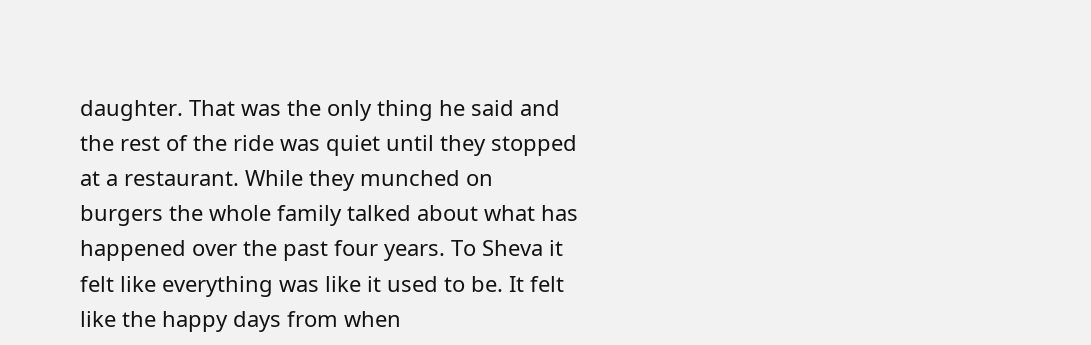daughter. That was the only thing he said and the rest of the ride was quiet until they stopped at a restaurant. While they munched on burgers the whole family talked about what has happened over the past four years. To Sheva it felt like everything was like it used to be. It felt like the happy days from when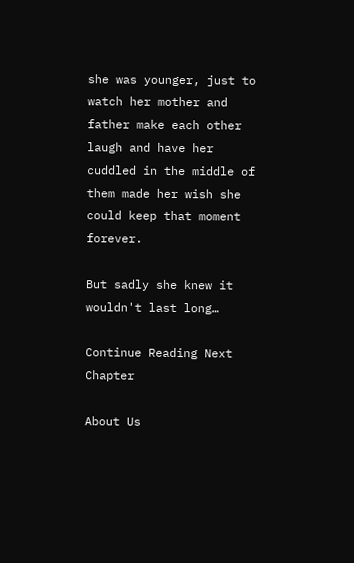she was younger, just to watch her mother and father make each other laugh and have her cuddled in the middle of them made her wish she could keep that moment forever.

But sadly she knew it wouldn't last long…

Continue Reading Next Chapter

About Us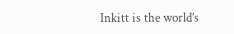Inkitt is the world’s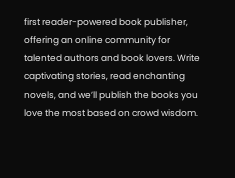first reader-powered book publisher, offering an online community for talented authors and book lovers. Write captivating stories, read enchanting novels, and we’ll publish the books you love the most based on crowd wisdom.